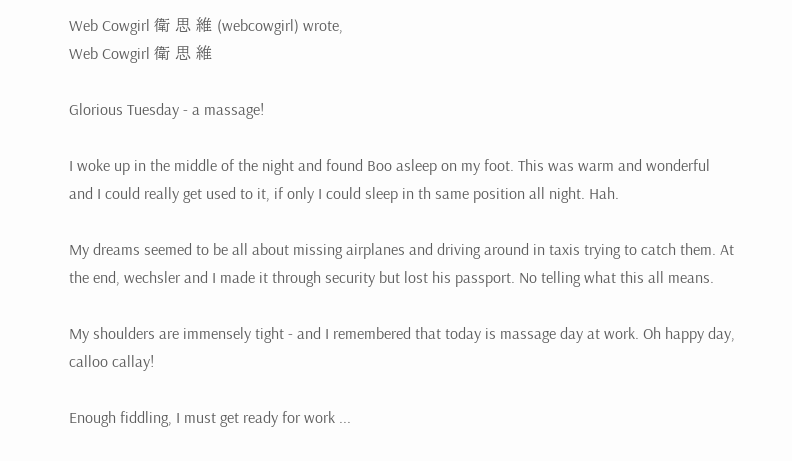Web Cowgirl 衛 思 維 (webcowgirl) wrote,
Web Cowgirl 衛 思 維

Glorious Tuesday - a massage!

I woke up in the middle of the night and found Boo asleep on my foot. This was warm and wonderful and I could really get used to it, if only I could sleep in th same position all night. Hah.

My dreams seemed to be all about missing airplanes and driving around in taxis trying to catch them. At the end, wechsler and I made it through security but lost his passport. No telling what this all means.

My shoulders are immensely tight - and I remembered that today is massage day at work. Oh happy day, calloo callay!

Enough fiddling, I must get ready for work ...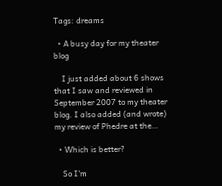Tags: dreams

  • A busy day for my theater blog

    I just added about 6 shows that I saw and reviewed in September 2007 to my theater blog. I also added (and wrote) my review of Phedre at the…

  • Which is better?

    So I'm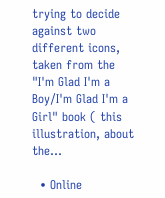trying to decide against two different icons, taken from the "I'm Glad I'm a Boy/I'm Glad I'm a Girl" book ( this illustration, about the…

  • Online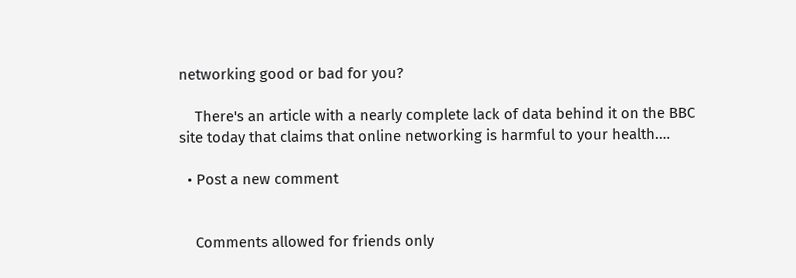networking good or bad for you?

    There's an article with a nearly complete lack of data behind it on the BBC site today that claims that online networking is harmful to your health.…

  • Post a new comment


    Comments allowed for friends only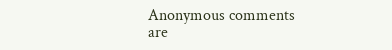Anonymous comments are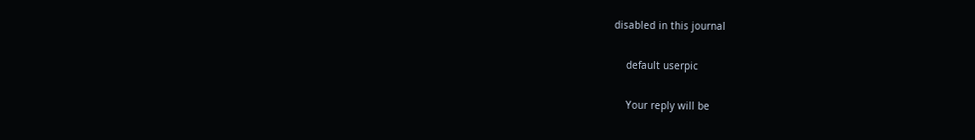disabled in this journal

    default userpic

    Your reply will be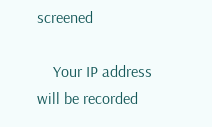screened

    Your IP address will be recorded